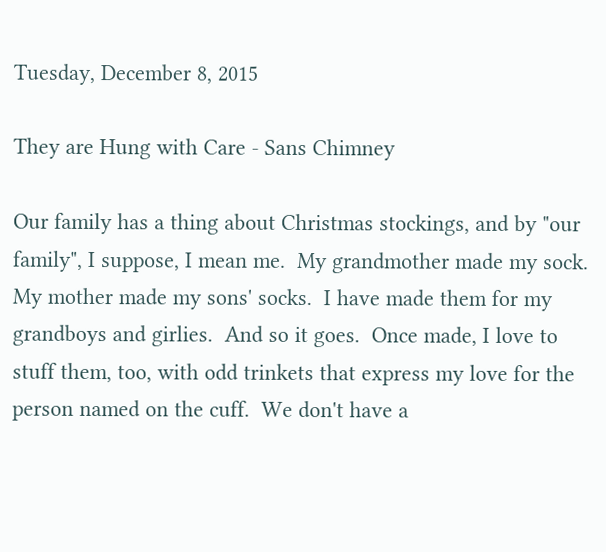Tuesday, December 8, 2015

They are Hung with Care - Sans Chimney

Our family has a thing about Christmas stockings, and by "our family", I suppose, I mean me.  My grandmother made my sock.  My mother made my sons' socks.  I have made them for my grandboys and girlies.  And so it goes.  Once made, I love to stuff them, too, with odd trinkets that express my love for the person named on the cuff.  We don't have a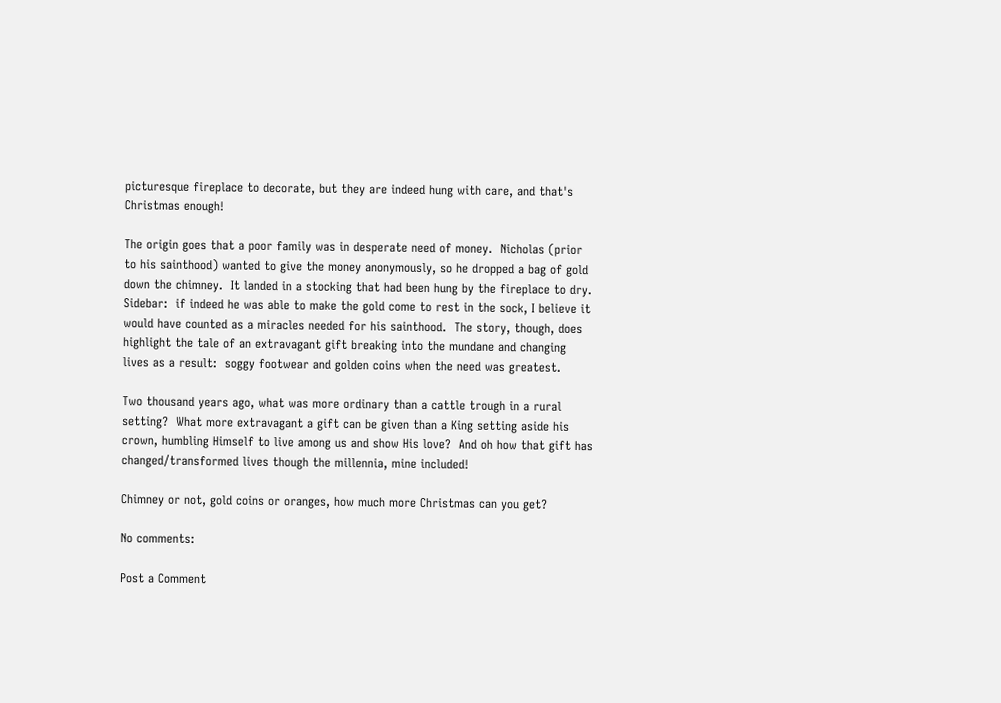picturesque fireplace to decorate, but they are indeed hung with care, and that's Christmas enough!

The origin goes that a poor family was in desperate need of money.  Nicholas (prior to his sainthood) wanted to give the money anonymously, so he dropped a bag of gold down the chimney.  It landed in a stocking that had been hung by the fireplace to dry.  Sidebar:  if indeed he was able to make the gold come to rest in the sock, I believe it would have counted as a miracles needed for his sainthood.  The story, though, does highlight the tale of an extravagant gift breaking into the mundane and changing lives as a result:  soggy footwear and golden coins when the need was greatest.

Two thousand years ago, what was more ordinary than a cattle trough in a rural setting?  What more extravagant a gift can be given than a King setting aside his crown, humbling Himself to live among us and show His love?  And oh how that gift has changed/transformed lives though the millennia, mine included!

Chimney or not, gold coins or oranges, how much more Christmas can you get?

No comments:

Post a Comment